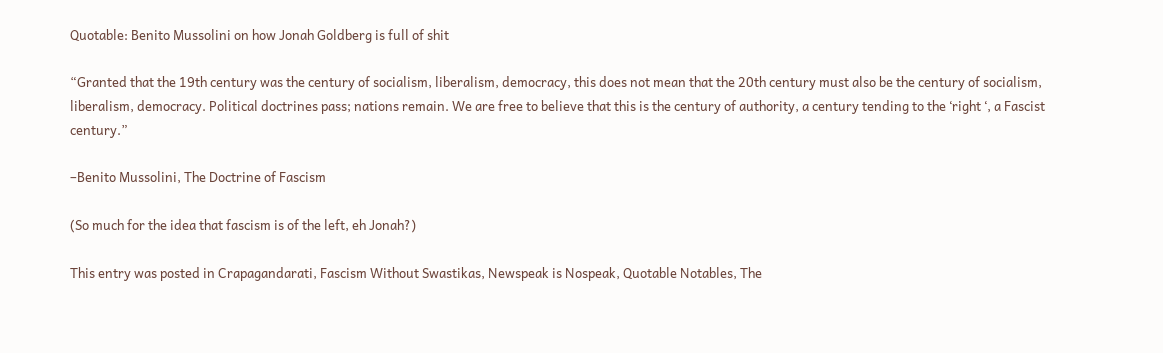Quotable: Benito Mussolini on how Jonah Goldberg is full of shit

“Granted that the 19th century was the century of socialism, liberalism, democracy, this does not mean that the 20th century must also be the century of socialism, liberalism, democracy. Political doctrines pass; nations remain. We are free to believe that this is the century of authority, a century tending to the ‘right ‘, a Fascist century.”

–Benito Mussolini, The Doctrine of Fascism

(So much for the idea that fascism is of the left, eh Jonah?)

This entry was posted in Crapagandarati, Fascism Without Swastikas, Newspeak is Nospeak, Quotable Notables, The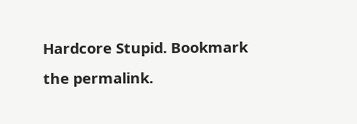Hardcore Stupid. Bookmark the permalink.